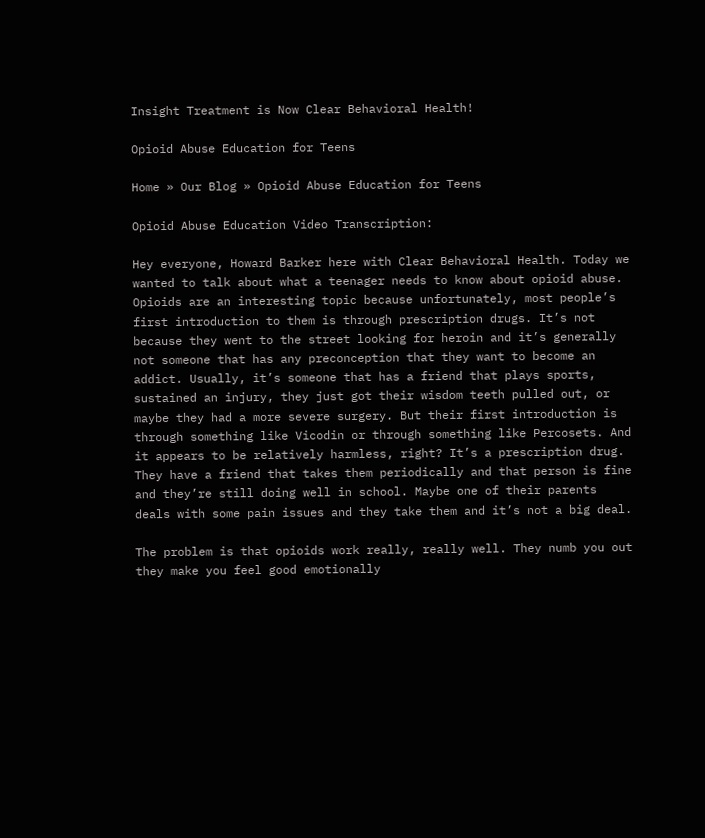Insight Treatment is Now Clear Behavioral Health!

Opioid Abuse Education for Teens

Home » Our Blog » Opioid Abuse Education for Teens

Opioid Abuse Education Video Transcription:

Hey everyone, Howard Barker here with Clear Behavioral Health. Today we wanted to talk about what a teenager needs to know about opioid abuse. Opioids are an interesting topic because unfortunately, most people’s first introduction to them is through prescription drugs. It’s not because they went to the street looking for heroin and it’s generally not someone that has any preconception that they want to become an addict. Usually, it’s someone that has a friend that plays sports, sustained an injury, they just got their wisdom teeth pulled out, or maybe they had a more severe surgery. But their first introduction is through something like Vicodin or through something like Percosets. And it appears to be relatively harmless, right? It’s a prescription drug. They have a friend that takes them periodically and that person is fine and they’re still doing well in school. Maybe one of their parents deals with some pain issues and they take them and it’s not a big deal.

The problem is that opioids work really, really well. They numb you out they make you feel good emotionally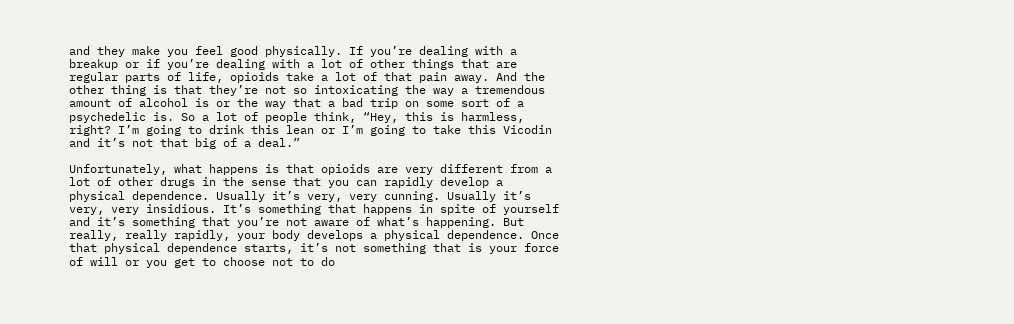and they make you feel good physically. If you’re dealing with a breakup or if you’re dealing with a lot of other things that are regular parts of life, opioids take a lot of that pain away. And the other thing is that they’re not so intoxicating the way a tremendous amount of alcohol is or the way that a bad trip on some sort of a psychedelic is. So a lot of people think, “Hey, this is harmless, right? I’m going to drink this lean or I’m going to take this Vicodin and it’s not that big of a deal.”

Unfortunately, what happens is that opioids are very different from a lot of other drugs in the sense that you can rapidly develop a physical dependence. Usually it’s very, very cunning. Usually it’s very, very insidious. It’s something that happens in spite of yourself and it’s something that you’re not aware of what’s happening. But really, really rapidly, your body develops a physical dependence. Once that physical dependence starts, it’s not something that is your force of will or you get to choose not to do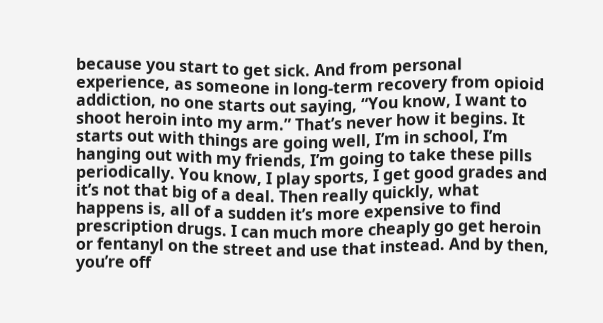because you start to get sick. And from personal experience, as someone in long-term recovery from opioid addiction, no one starts out saying, “You know, I want to shoot heroin into my arm.” That’s never how it begins. It starts out with things are going well, I’m in school, I’m hanging out with my friends, I’m going to take these pills periodically. You know, I play sports, I get good grades and it’s not that big of a deal. Then really quickly, what happens is, all of a sudden it’s more expensive to find prescription drugs. I can much more cheaply go get heroin or fentanyl on the street and use that instead. And by then, you’re off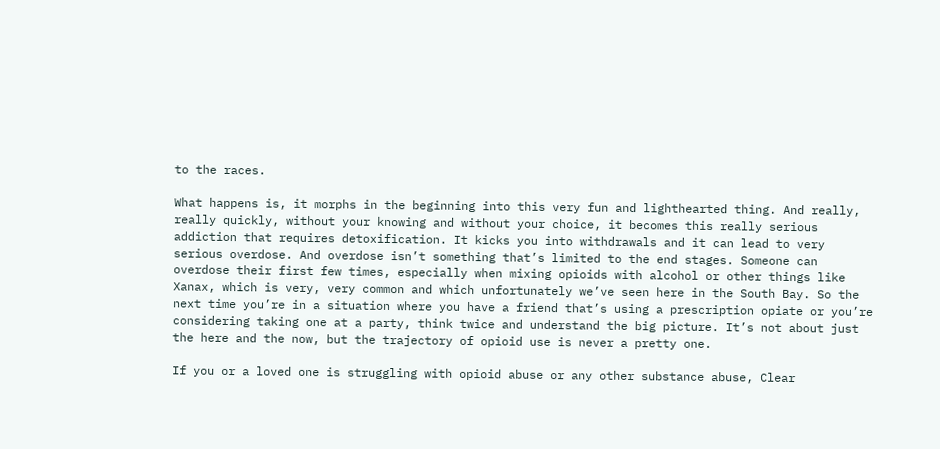to the races.

What happens is, it morphs in the beginning into this very fun and lighthearted thing. And really, really quickly, without your knowing and without your choice, it becomes this really serious addiction that requires detoxification. It kicks you into withdrawals and it can lead to very serious overdose. And overdose isn’t something that’s limited to the end stages. Someone can overdose their first few times, especially when mixing opioids with alcohol or other things like Xanax, which is very, very common and which unfortunately we’ve seen here in the South Bay. So the next time you’re in a situation where you have a friend that’s using a prescription opiate or you’re considering taking one at a party, think twice and understand the big picture. It’s not about just the here and the now, but the trajectory of opioid use is never a pretty one.

If you or a loved one is struggling with opioid abuse or any other substance abuse, Clear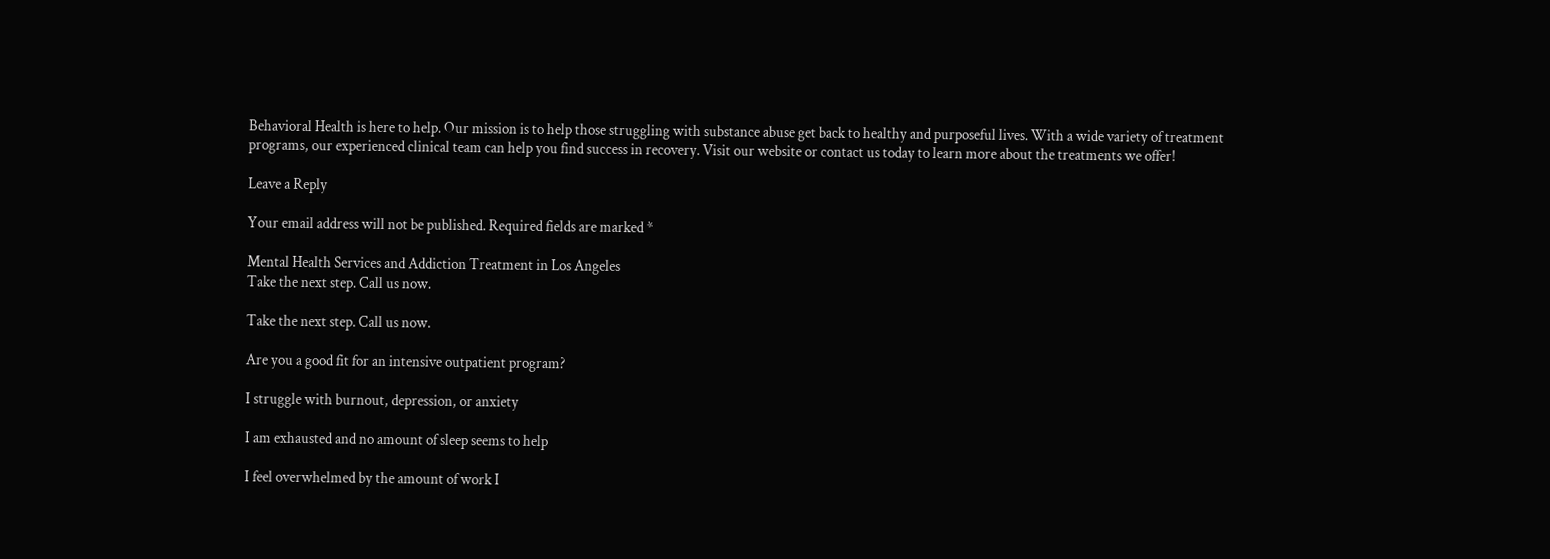Behavioral Health is here to help. Our mission is to help those struggling with substance abuse get back to healthy and purposeful lives. With a wide variety of treatment programs, our experienced clinical team can help you find success in recovery. Visit our website or contact us today to learn more about the treatments we offer!

Leave a Reply

Your email address will not be published. Required fields are marked *

Mental Health Services and Addiction Treatment in Los Angeles
Take the next step. Call us now.

Take the next step. Call us now.

Are you a good fit for an intensive outpatient program?

I struggle with burnout, depression, or anxiety

I am exhausted and no amount of sleep seems to help

I feel overwhelmed by the amount of work I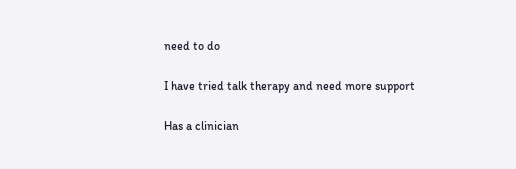need to do

I have tried talk therapy and need more support

Has a clinician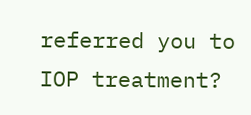referred you to IOP treatment?